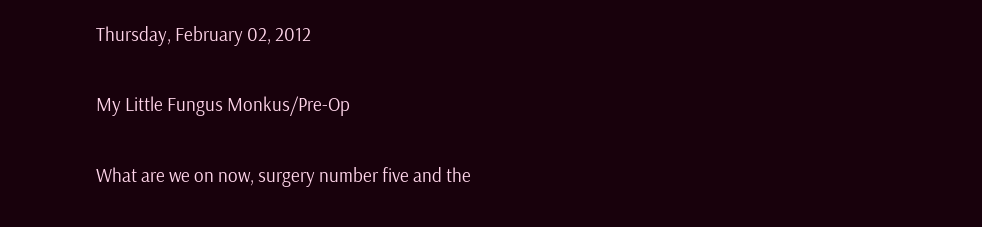Thursday, February 02, 2012

My Little Fungus Monkus/Pre-Op

What are we on now, surgery number five and the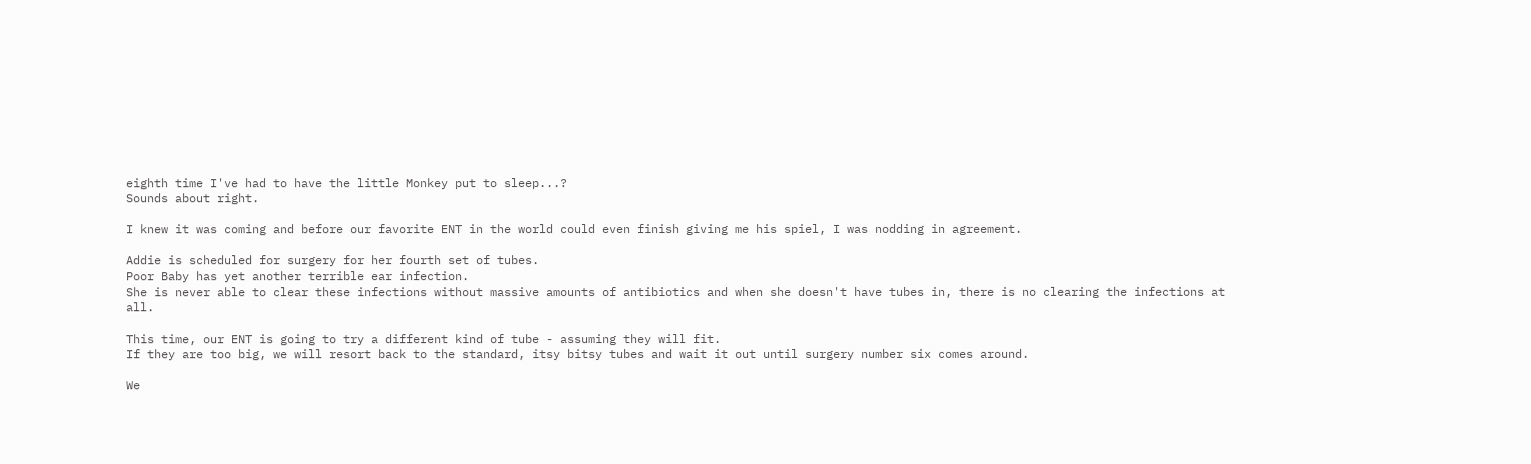eighth time I've had to have the little Monkey put to sleep...?
Sounds about right.

I knew it was coming and before our favorite ENT in the world could even finish giving me his spiel, I was nodding in agreement.

Addie is scheduled for surgery for her fourth set of tubes.
Poor Baby has yet another terrible ear infection.
She is never able to clear these infections without massive amounts of antibiotics and when she doesn't have tubes in, there is no clearing the infections at all.

This time, our ENT is going to try a different kind of tube - assuming they will fit.
If they are too big, we will resort back to the standard, itsy bitsy tubes and wait it out until surgery number six comes around.

We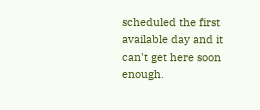scheduled the first available day and it can't get here soon enough.